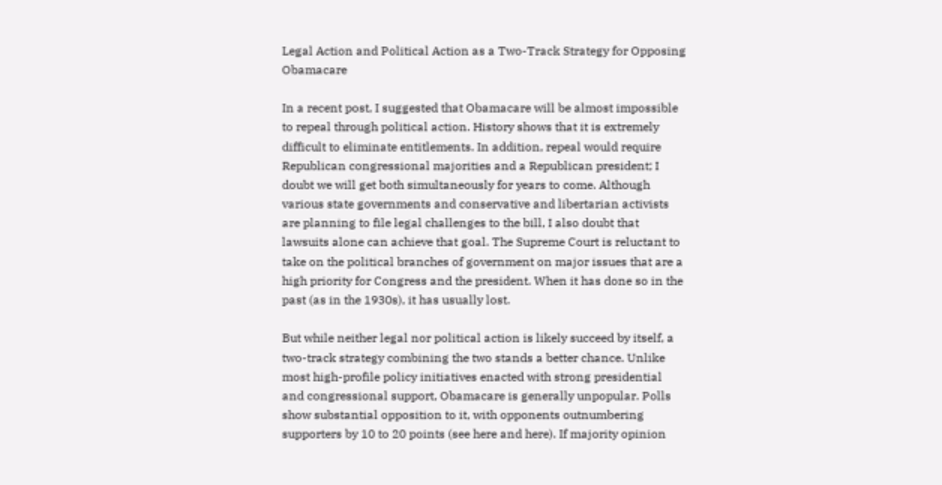Legal Action and Political Action as a Two-Track Strategy for Opposing Obamacare

In a recent post, I suggested that Obamacare will be almost impossible to repeal through political action. History shows that it is extremely difficult to eliminate entitlements. In addition, repeal would require Republican congressional majorities and a Republican president; I doubt we will get both simultaneously for years to come. Although various state governments and conservative and libertarian activists are planning to file legal challenges to the bill, I also doubt that lawsuits alone can achieve that goal. The Supreme Court is reluctant to take on the political branches of government on major issues that are a high priority for Congress and the president. When it has done so in the past (as in the 1930s), it has usually lost.

But while neither legal nor political action is likely succeed by itself, a two-track strategy combining the two stands a better chance. Unlike most high-profile policy initiatives enacted with strong presidential and congressional support, Obamacare is generally unpopular. Polls show substantial opposition to it, with opponents outnumbering supporters by 10 to 20 points (see here and here). If majority opinion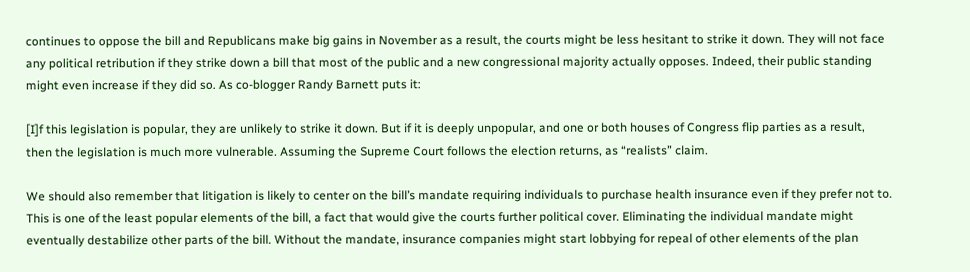continues to oppose the bill and Republicans make big gains in November as a result, the courts might be less hesitant to strike it down. They will not face any political retribution if they strike down a bill that most of the public and a new congressional majority actually opposes. Indeed, their public standing might even increase if they did so. As co-blogger Randy Barnett puts it:

[I]f this legislation is popular, they are unlikely to strike it down. But if it is deeply unpopular, and one or both houses of Congress flip parties as a result, then the legislation is much more vulnerable. Assuming the Supreme Court follows the election returns, as “realists” claim.

We should also remember that litigation is likely to center on the bill’s mandate requiring individuals to purchase health insurance even if they prefer not to. This is one of the least popular elements of the bill, a fact that would give the courts further political cover. Eliminating the individual mandate might eventually destabilize other parts of the bill. Without the mandate, insurance companies might start lobbying for repeal of other elements of the plan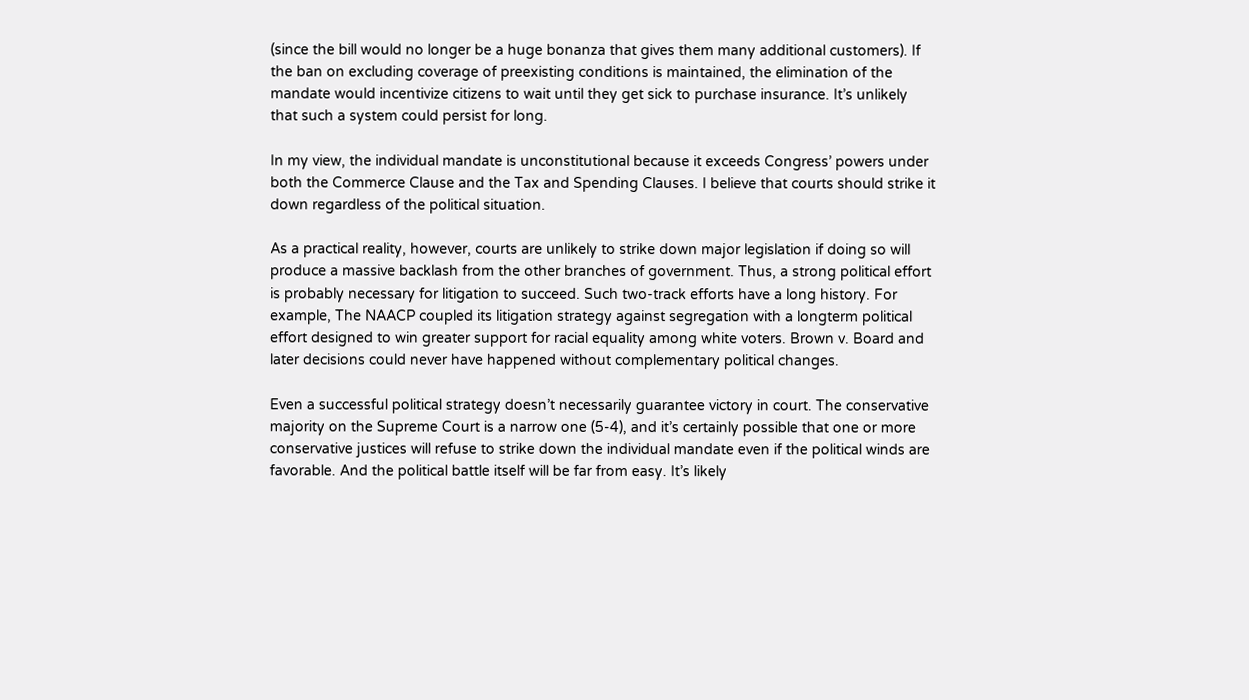(since the bill would no longer be a huge bonanza that gives them many additional customers). If the ban on excluding coverage of preexisting conditions is maintained, the elimination of the mandate would incentivize citizens to wait until they get sick to purchase insurance. It’s unlikely that such a system could persist for long.

In my view, the individual mandate is unconstitutional because it exceeds Congress’ powers under both the Commerce Clause and the Tax and Spending Clauses. I believe that courts should strike it down regardless of the political situation.

As a practical reality, however, courts are unlikely to strike down major legislation if doing so will produce a massive backlash from the other branches of government. Thus, a strong political effort is probably necessary for litigation to succeed. Such two-track efforts have a long history. For example, The NAACP coupled its litigation strategy against segregation with a longterm political effort designed to win greater support for racial equality among white voters. Brown v. Board and later decisions could never have happened without complementary political changes.

Even a successful political strategy doesn’t necessarily guarantee victory in court. The conservative majority on the Supreme Court is a narrow one (5-4), and it’s certainly possible that one or more conservative justices will refuse to strike down the individual mandate even if the political winds are favorable. And the political battle itself will be far from easy. It’s likely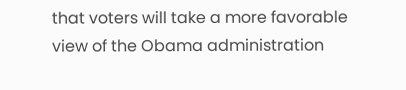that voters will take a more favorable view of the Obama administration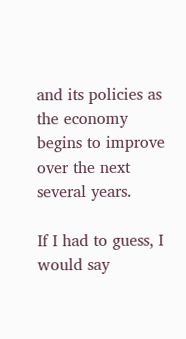and its policies as the economy begins to improve over the next several years.

If I had to guess, I would say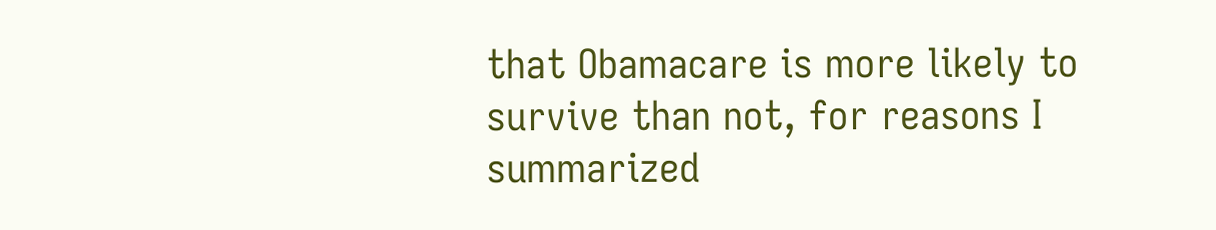that Obamacare is more likely to survive than not, for reasons I summarized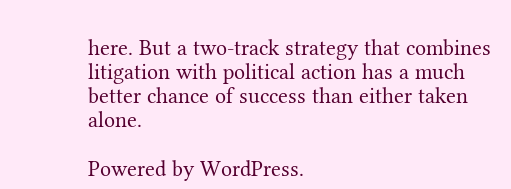here. But a two-track strategy that combines litigation with political action has a much better chance of success than either taken alone.

Powered by WordPress.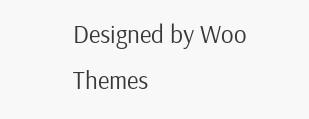Designed by Woo Themes